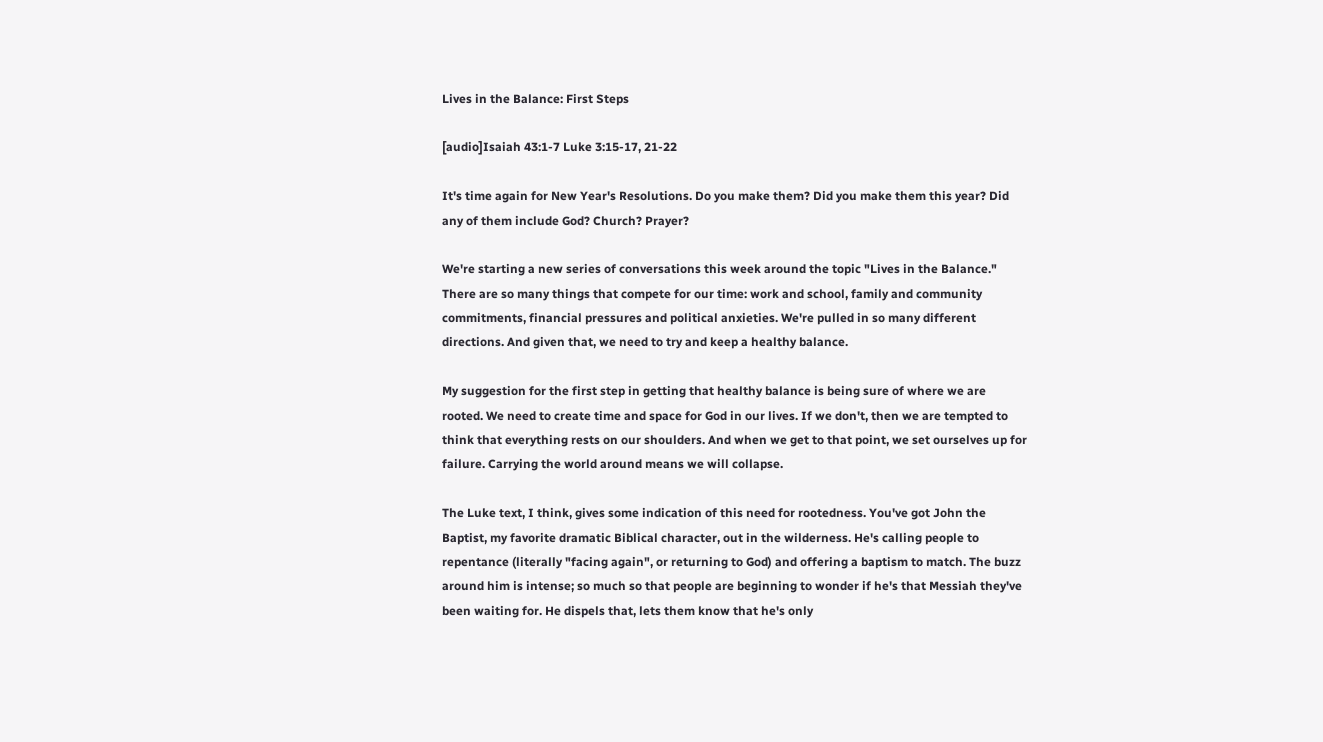Lives in the Balance: First Steps

[audio]Isaiah 43:1-7 Luke 3:15-17, 21-22

It's time again for New Year's Resolutions. Do you make them? Did you make them this year? Did any of them include God? Church? Prayer?

We're starting a new series of conversations this week around the topic "Lives in the Balance." There are so many things that compete for our time: work and school, family and community commitments, financial pressures and political anxieties. We're pulled in so many different directions. And given that, we need to try and keep a healthy balance.

My suggestion for the first step in getting that healthy balance is being sure of where we are rooted. We need to create time and space for God in our lives. If we don't, then we are tempted to think that everything rests on our shoulders. And when we get to that point, we set ourselves up for failure. Carrying the world around means we will collapse.

The Luke text, I think, gives some indication of this need for rootedness. You've got John the Baptist, my favorite dramatic Biblical character, out in the wilderness. He's calling people to repentance (literally "facing again", or returning to God) and offering a baptism to match. The buzz around him is intense; so much so that people are beginning to wonder if he's that Messiah they've been waiting for. He dispels that, lets them know that he's only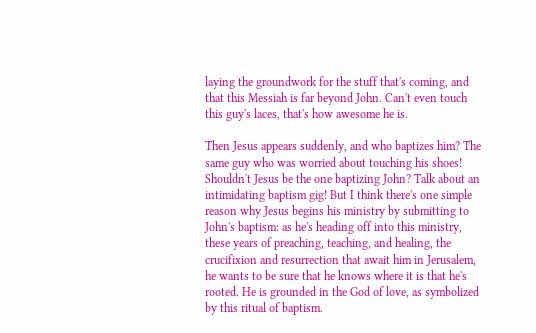laying the groundwork for the stuff that's coming, and that this Messiah is far beyond John. Can't even touch this guy's laces, that's how awesome he is.

Then Jesus appears suddenly, and who baptizes him? The same guy who was worried about touching his shoes! Shouldn't Jesus be the one baptizing John? Talk about an intimidating baptism gig! But I think there's one simple reason why Jesus begins his ministry by submitting to John's baptism: as he's heading off into this ministry, these years of preaching, teaching, and healing, the crucifixion and resurrection that await him in Jerusalem, he wants to be sure that he knows where it is that he's rooted. He is grounded in the God of love, as symbolized by this ritual of baptism.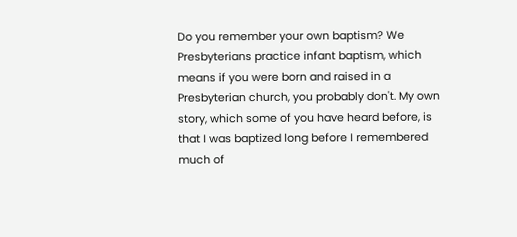Do you remember your own baptism? We Presbyterians practice infant baptism, which means if you were born and raised in a Presbyterian church, you probably don't. My own story, which some of you have heard before, is that I was baptized long before I remembered much of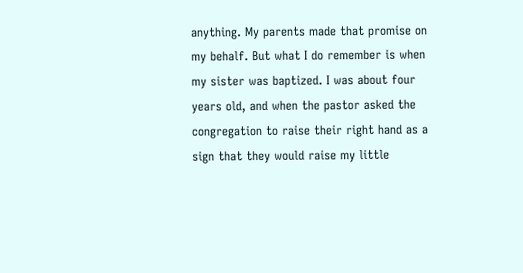anything. My parents made that promise on my behalf. But what I do remember is when my sister was baptized. I was about four years old, and when the pastor asked the congregation to raise their right hand as a sign that they would raise my little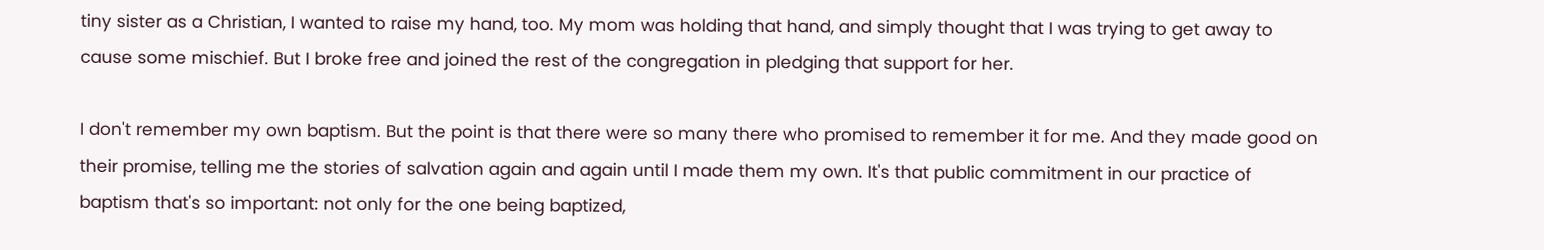tiny sister as a Christian, I wanted to raise my hand, too. My mom was holding that hand, and simply thought that I was trying to get away to cause some mischief. But I broke free and joined the rest of the congregation in pledging that support for her.

I don't remember my own baptism. But the point is that there were so many there who promised to remember it for me. And they made good on their promise, telling me the stories of salvation again and again until I made them my own. It's that public commitment in our practice of baptism that's so important: not only for the one being baptized,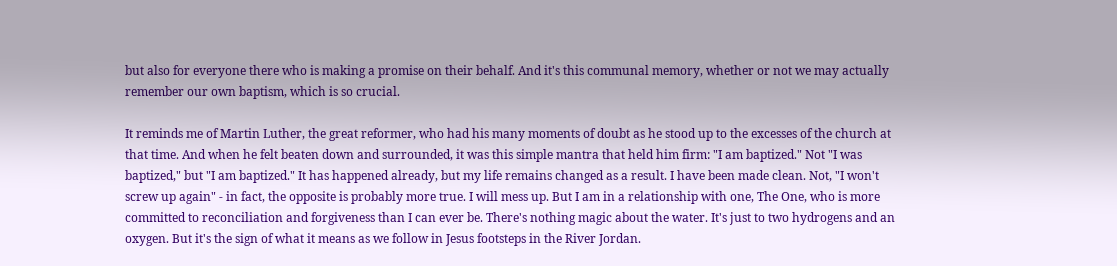but also for everyone there who is making a promise on their behalf. And it's this communal memory, whether or not we may actually remember our own baptism, which is so crucial.

It reminds me of Martin Luther, the great reformer, who had his many moments of doubt as he stood up to the excesses of the church at that time. And when he felt beaten down and surrounded, it was this simple mantra that held him firm: "I am baptized." Not "I was baptized," but "I am baptized." It has happened already, but my life remains changed as a result. I have been made clean. Not, "I won't screw up again" - in fact, the opposite is probably more true. I will mess up. But I am in a relationship with one, The One, who is more committed to reconciliation and forgiveness than I can ever be. There's nothing magic about the water. It's just to two hydrogens and an oxygen. But it's the sign of what it means as we follow in Jesus footsteps in the River Jordan.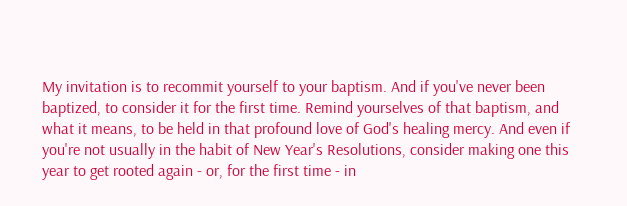My invitation is to recommit yourself to your baptism. And if you've never been baptized, to consider it for the first time. Remind yourselves of that baptism, and what it means, to be held in that profound love of God's healing mercy. And even if you're not usually in the habit of New Year's Resolutions, consider making one this year to get rooted again - or, for the first time - in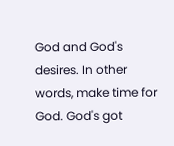God and God's desires. In other words, make time for God. God's got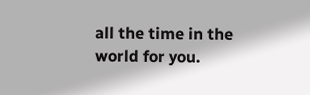all the time in the world for you.